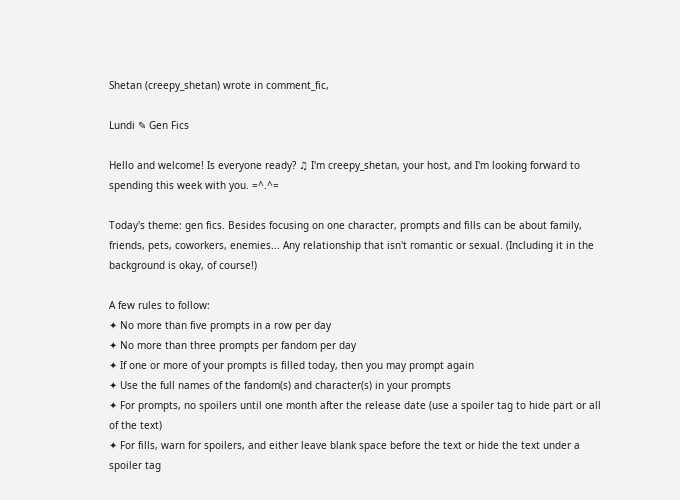Shetan (creepy_shetan) wrote in comment_fic,

Lundi ✎ Gen Fics

Hello and welcome! Is everyone ready? ♫ I'm creepy_shetan, your host, and I'm looking forward to spending this week with you. =^.^=

Today's theme: gen fics. Besides focusing on one character, prompts and fills can be about family, friends, pets, coworkers, enemies... Any relationship that isn't romantic or sexual. (Including it in the background is okay, of course!)

A few rules to follow:
✦ No more than five prompts in a row per day
✦ No more than three prompts per fandom per day
✦ If one or more of your prompts is filled today, then you may prompt again
✦ Use the full names of the fandom(s) and character(s) in your prompts
✦ For prompts, no spoilers until one month after the release date (use a spoiler tag to hide part or all of the text)
✦ For fills, warn for spoilers, and either leave blank space before the text or hide the text under a spoiler tag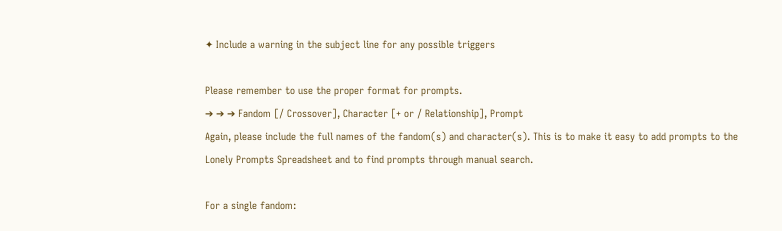✦ Include a warning in the subject line for any possible triggers

Please remember to use the proper format for prompts.
➔ ➔ ➔ Fandom [/ Crossover], Character [+ or / Relationship], Prompt
Again, please include the full names of the fandom(s) and character(s). This is to make it easy to add prompts to the Lonely Prompts Spreadsheet and to find prompts through manual search.

For a single fandom: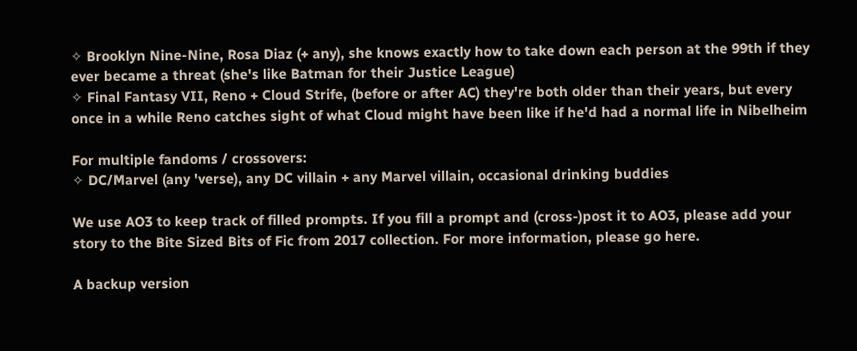✧ Brooklyn Nine-Nine, Rosa Diaz (+ any), she knows exactly how to take down each person at the 99th if they ever became a threat (she's like Batman for their Justice League)
✧ Final Fantasy VII, Reno + Cloud Strife, (before or after AC) they're both older than their years, but every once in a while Reno catches sight of what Cloud might have been like if he'd had a normal life in Nibelheim

For multiple fandoms / crossovers:
✧ DC/Marvel (any 'verse), any DC villain + any Marvel villain, occasional drinking buddies

We use AO3 to keep track of filled prompts. If you fill a prompt and (cross-)post it to AO3, please add your story to the Bite Sized Bits of Fic from 2017 collection. For more information, please go here.

A backup version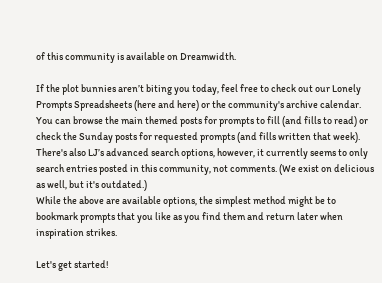of this community is available on Dreamwidth.

If the plot bunnies aren’t biting you today, feel free to check out our Lonely Prompts Spreadsheets (here and here) or the community's archive calendar. You can browse the main themed posts for prompts to fill (and fills to read) or check the Sunday posts for requested prompts (and fills written that week).
There's also LJ’s advanced search options, however, it currently seems to only search entries posted in this community, not comments. (We exist on delicious as well, but it's outdated.)
While the above are available options, the simplest method might be to bookmark prompts that you like as you find them and return later when inspiration strikes.

Let's get started!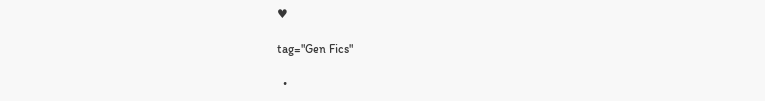♥

tag="Gen Fics"

  •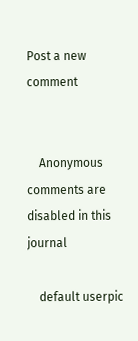Post a new comment


    Anonymous comments are disabled in this journal

    default userpic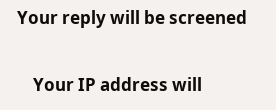Your reply will be screened

    Your IP address will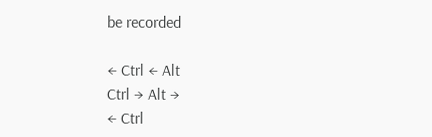be recorded

← Ctrl ← Alt
Ctrl → Alt →
← Ctrl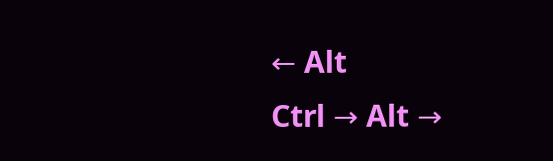← Alt
Ctrl → Alt →